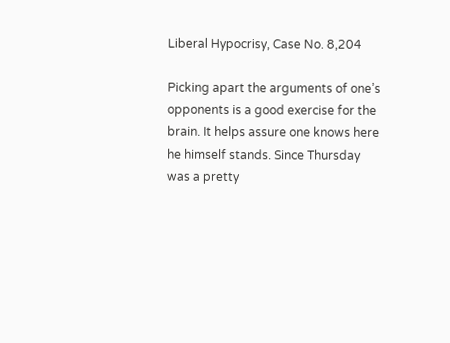Liberal Hypocrisy, Case No. 8,204

Picking apart the arguments of one’s opponents is a good exercise for the brain. It helps assure one knows here he himself stands. Since Thursday was a pretty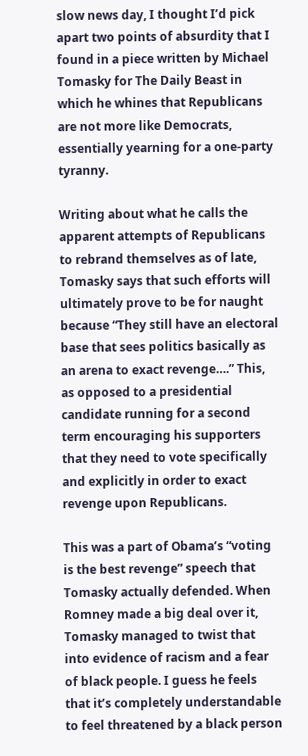slow news day, I thought I’d pick apart two points of absurdity that I found in a piece written by Michael Tomasky for The Daily Beast in which he whines that Republicans are not more like Democrats, essentially yearning for a one-party tyranny.

Writing about what he calls the apparent attempts of Republicans to rebrand themselves as of late, Tomasky says that such efforts will ultimately prove to be for naught because “They still have an electoral base that sees politics basically as an arena to exact revenge….” This, as opposed to a presidential candidate running for a second term encouraging his supporters that they need to vote specifically and explicitly in order to exact revenge upon Republicans.

This was a part of Obama’s “voting is the best revenge” speech that Tomasky actually defended. When Romney made a big deal over it, Tomasky managed to twist that into evidence of racism and a fear of black people. I guess he feels that it’s completely understandable to feel threatened by a black person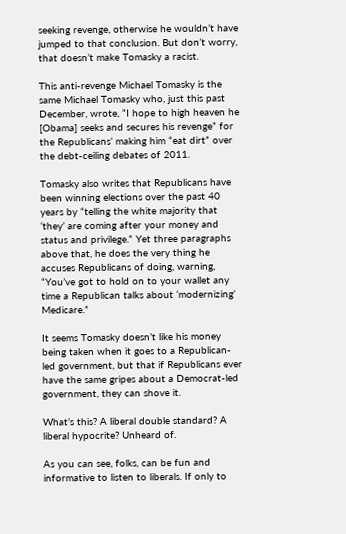seeking revenge, otherwise he wouldn’t have jumped to that conclusion. But don’t worry, that doesn’t make Tomasky a racist.

This anti-revenge Michael Tomasky is the same Michael Tomasky who, just this past December, wrote, “I hope to high heaven he [Obama] seeks and secures his revenge” for the Republicans’ making him “eat dirt” over the debt-ceiling debates of 2011.

Tomasky also writes that Republicans have been winning elections over the past 40 years by “telling the white majority that ‘they’ are coming after your money and status and privilege.” Yet three paragraphs above that, he does the very thing he accuses Republicans of doing, warning, “You’ve got to hold on to your wallet any time a Republican talks about ‘modernizing’ Medicare.”

It seems Tomasky doesn’t like his money being taken when it goes to a Republican-led government, but that if Republicans ever have the same gripes about a Democrat-led government, they can shove it.

What’s this? A liberal double standard? A liberal hypocrite? Unheard of.

As you can see, folks, can be fun and informative to listen to liberals. If only to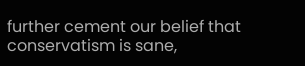further cement our belief that conservatism is sane,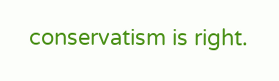conservatism is right.